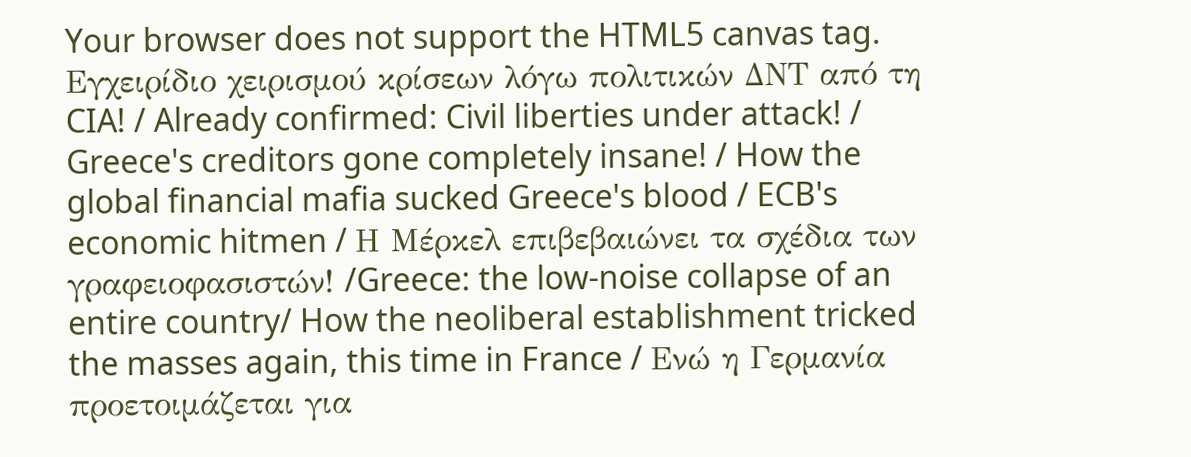Your browser does not support the HTML5 canvas tag.
Εγχειρίδιο χειρισμού κρίσεων λόγω πολιτικών ΔΝΤ από τη CIA! / Already confirmed: Civil liberties under attack! / Greece's creditors gone completely insane! / How the global financial mafia sucked Greece's blood / ECB's economic hitmen / Η Μέρκελ επιβεβαιώνει τα σχέδια των γραφειοφασιστών! /Greece: the low-noise collapse of an entire country/ How the neoliberal establishment tricked the masses again, this time in France / Ενώ η Γερμανία προετοιμάζεται για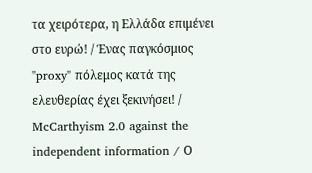τα χειρότερα, η Ελλάδα επιμένει στο ευρώ! / Ένας παγκόσμιος "proxy" πόλεμος κατά της ελευθερίας έχει ξεκινήσει! / McCarthyism 2.0 against the independent information / Ο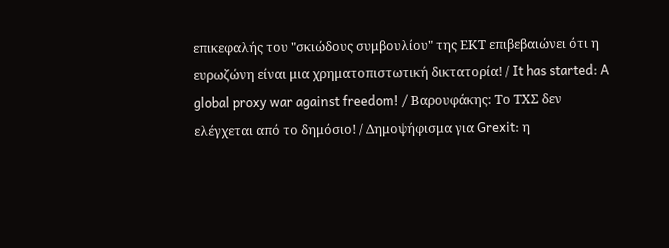επικεφαλής του "σκιώδους συμβουλίου" της ΕΚΤ επιβεβαιώνει ότι η ευρωζώνη είναι μια χρηματοπιστωτική δικτατορία! / It has started: A global proxy war against freedom! / Βαρουφάκης: Το ΤΧΣ δεν ελέγχεται από το δημόσιο! / Δημοψήφισμα για Grexit: η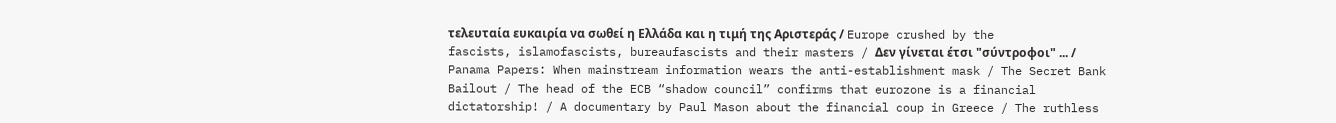τελευταία ευκαιρία να σωθεί η Ελλάδα και η τιμή της Αριστεράς / Europe crushed by the fascists, islamofascists, bureaufascists and their masters / Δεν γίνεται έτσι "σύντροφοι" ... / Panama Papers: When mainstream information wears the anti-establishment mask / The Secret Bank Bailout / The head of the ECB “shadow council” confirms that eurozone is a financial dictatorship! / A documentary by Paul Mason about the financial coup in Greece / The ruthless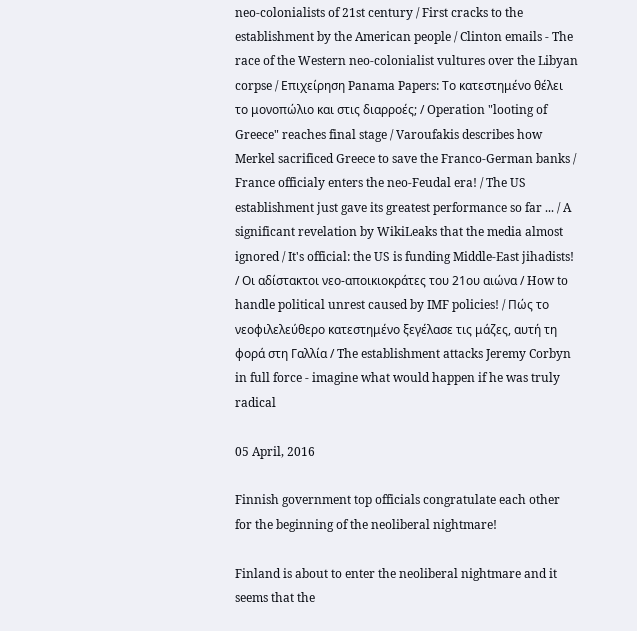neo-colonialists of 21st century / First cracks to the establishment by the American people / Clinton emails - The race of the Western neo-colonialist vultures over the Libyan corpse / Επιχείρηση Panama Papers: Το κατεστημένο θέλει το μονοπώλιο και στις διαρροές; / Operation "looting of Greece" reaches final stage / Varoufakis describes how Merkel sacrificed Greece to save the Franco-German banks / France officialy enters the neo-Feudal era! / The US establishment just gave its greatest performance so far ... / A significant revelation by WikiLeaks that the media almost ignored / It's official: the US is funding Middle-East jihadists! / Οι αδίστακτοι νεο-αποικιοκράτες του 21ου αιώνα / How to handle political unrest caused by IMF policies! / Πώς το νεοφιλελεύθερο κατεστημένο ξεγέλασε τις μάζες, αυτή τη φορά στη Γαλλία / The establishment attacks Jeremy Corbyn in full force - imagine what would happen if he was truly radical

05 April, 2016

Finnish government top officials congratulate each other for the beginning of the neoliberal nightmare!

Finland is about to enter the neoliberal nightmare and it seems that the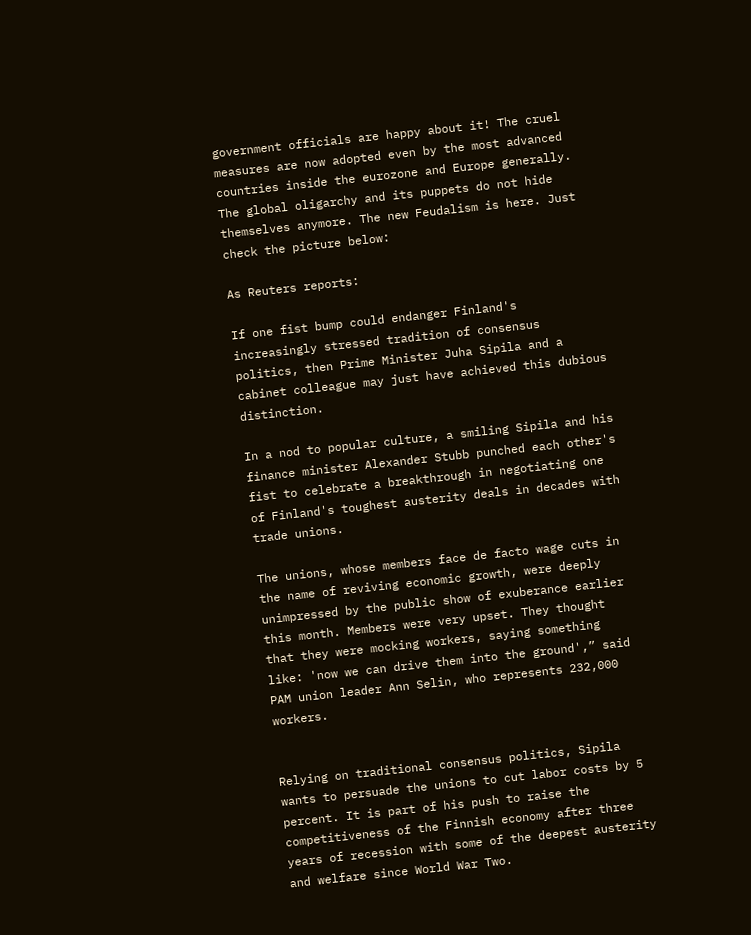government officials are happy about it! The cruel measures are now adopted even by the most advanced countries inside the eurozone and Europe generally. The global oligarchy and its puppets do not hide themselves anymore. The new Feudalism is here. Just check the picture below:

As Reuters reports:

If one fist bump could endanger Finland's increasingly stressed tradition of consensus politics, then Prime Minister Juha Sipila and a cabinet colleague may just have achieved this dubious distinction.

In a nod to popular culture, a smiling Sipila and his finance minister Alexander Stubb punched each other's fist to celebrate a breakthrough in negotiating one of Finland's toughest austerity deals in decades with trade unions.

The unions, whose members face de facto wage cuts in the name of reviving economic growth, were deeply unimpressed by the public show of exuberance earlier this month. Members were very upset. They thought that they were mocking workers, saying something like: 'now we can drive them into the ground',” said PAM union leader Ann Selin, who represents 232,000 workers.


Relying on traditional consensus politics, Sipila wants to persuade the unions to cut labor costs by 5 percent. It is part of his push to raise the competitiveness of the Finnish economy after three years of recession with some of the deepest austerity and welfare since World War Two.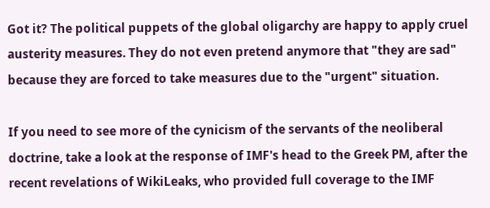Got it? The political puppets of the global oligarchy are happy to apply cruel austerity measures. They do not even pretend anymore that "they are sad" because they are forced to take measures due to the "urgent" situation.

If you need to see more of the cynicism of the servants of the neoliberal doctrine, take a look at the response of IMF's head to the Greek PM, after the recent revelations of WikiLeaks, who provided full coverage to the IMF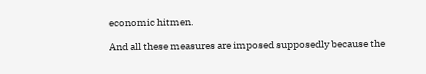economic hitmen.

And all these measures are imposed supposedly because the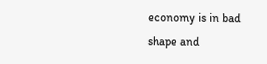economy is in bad shape and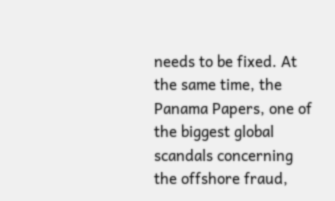needs to be fixed. At the same time, the Panama Papers, one of the biggest global scandals concerning the offshore fraud,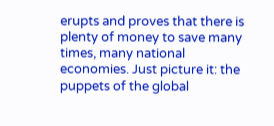erupts and proves that there is plenty of money to save many times, many national economies. Just picture it: the puppets of the global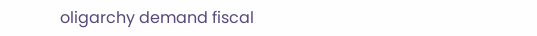oligarchy demand fiscal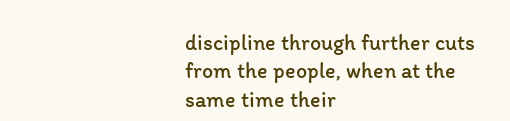discipline through further cuts from the people, when at the same time their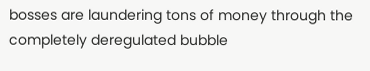bosses are laundering tons of money through the completely deregulated bubble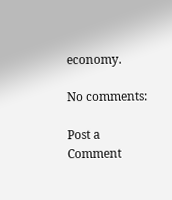economy.

No comments:

Post a Comment